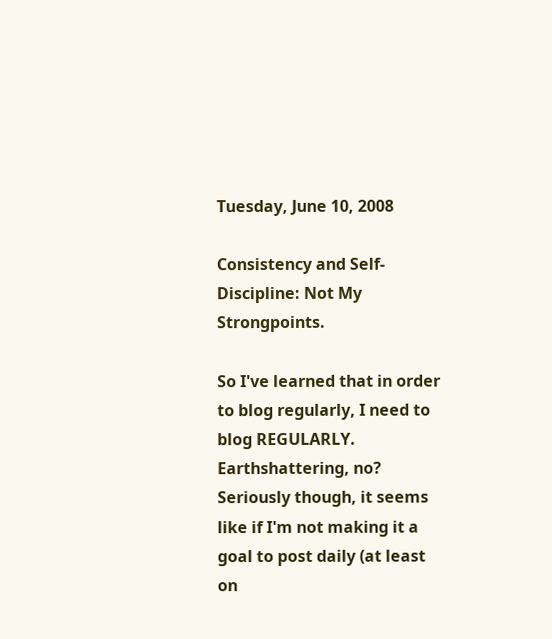Tuesday, June 10, 2008

Consistency and Self-Discipline: Not My Strongpoints.

So I've learned that in order to blog regularly, I need to blog REGULARLY. Earthshattering, no? Seriously though, it seems like if I'm not making it a goal to post daily (at least on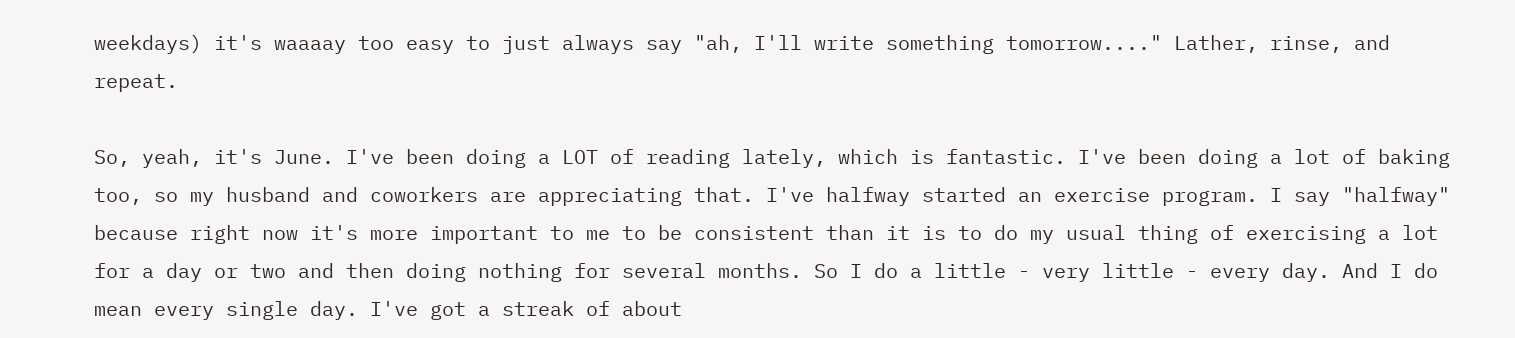weekdays) it's waaaay too easy to just always say "ah, I'll write something tomorrow...." Lather, rinse, and repeat.

So, yeah, it's June. I've been doing a LOT of reading lately, which is fantastic. I've been doing a lot of baking too, so my husband and coworkers are appreciating that. I've halfway started an exercise program. I say "halfway" because right now it's more important to me to be consistent than it is to do my usual thing of exercising a lot for a day or two and then doing nothing for several months. So I do a little - very little - every day. And I do mean every single day. I've got a streak of about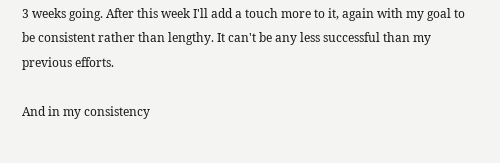3 weeks going. After this week I'll add a touch more to it, again with my goal to be consistent rather than lengthy. It can't be any less successful than my previous efforts.

And in my consistency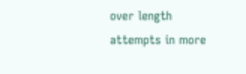over length attempts in more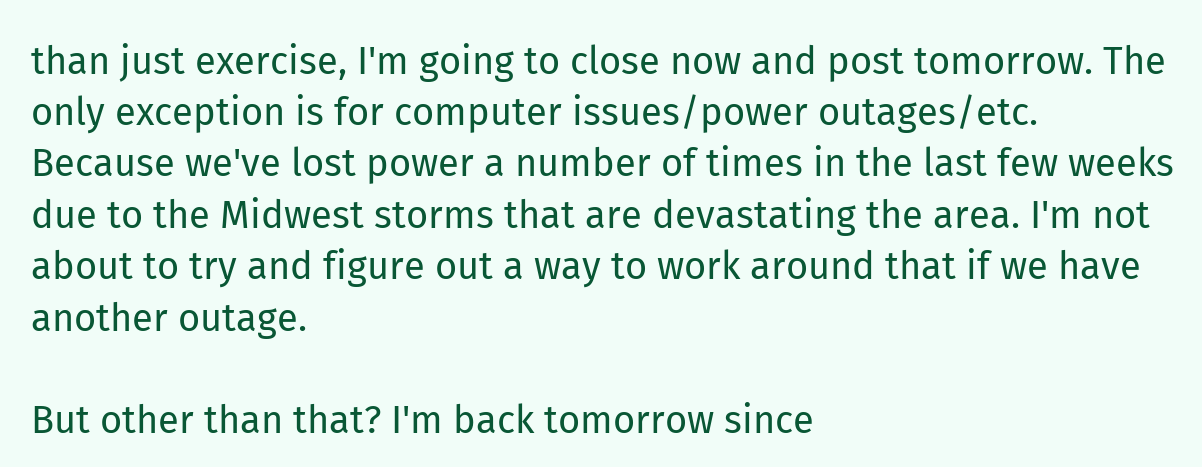than just exercise, I'm going to close now and post tomorrow. The only exception is for computer issues/power outages/etc. Because we've lost power a number of times in the last few weeks due to the Midwest storms that are devastating the area. I'm not about to try and figure out a way to work around that if we have another outage.

But other than that? I'm back tomorrow since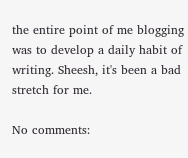the entire point of me blogging was to develop a daily habit of writing. Sheesh, it's been a bad stretch for me.

No comments: